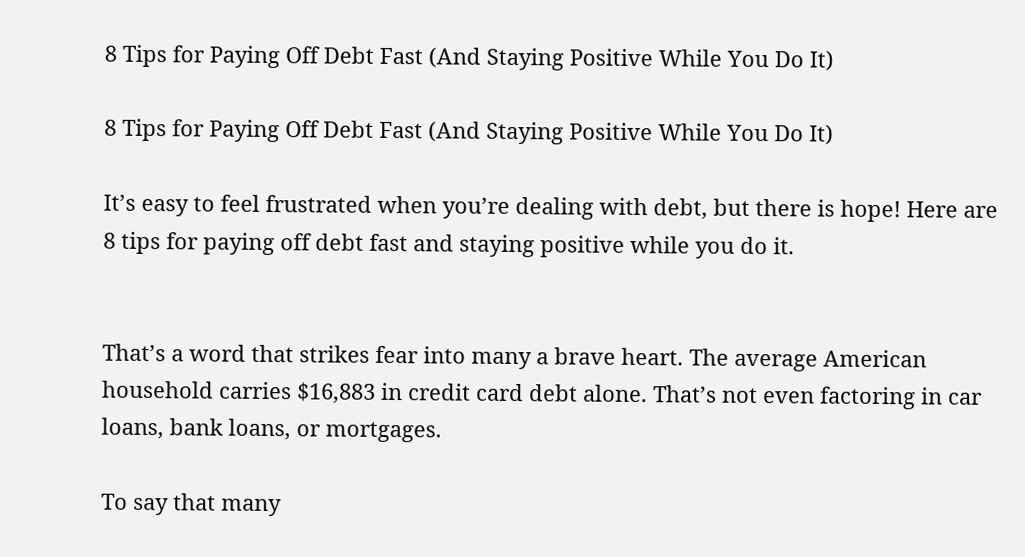8 Tips for Paying Off Debt Fast (And Staying Positive While You Do It)

8 Tips for Paying Off Debt Fast (And Staying Positive While You Do It)

It’s easy to feel frustrated when you’re dealing with debt, but there is hope! Here are 8 tips for paying off debt fast and staying positive while you do it.


That’s a word that strikes fear into many a brave heart. The average American household carries $16,883 in credit card debt alone. That’s not even factoring in car loans, bank loans, or mortgages.

To say that many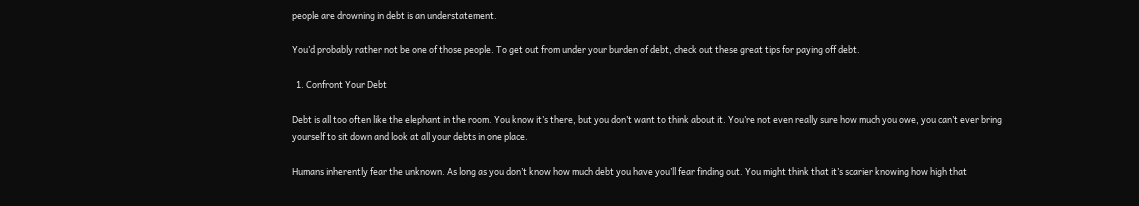people are drowning in debt is an understatement.

You’d probably rather not be one of those people. To get out from under your burden of debt, check out these great tips for paying off debt.

  1. Confront Your Debt

Debt is all too often like the elephant in the room. You know it’s there, but you don’t want to think about it. You’re not even really sure how much you owe, you can’t ever bring yourself to sit down and look at all your debts in one place.

Humans inherently fear the unknown. As long as you don’t know how much debt you have you’ll fear finding out. You might think that it’s scarier knowing how high that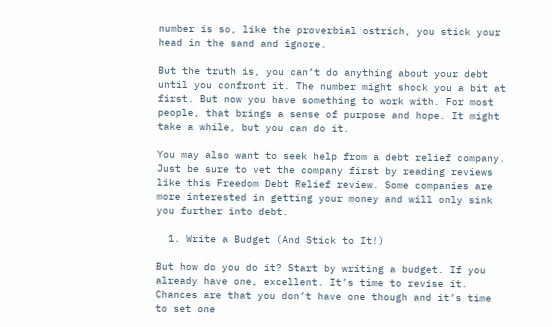number is so, like the proverbial ostrich, you stick your head in the sand and ignore.

But the truth is, you can’t do anything about your debt until you confront it. The number might shock you a bit at first. But now you have something to work with. For most people, that brings a sense of purpose and hope. It might take a while, but you can do it.

You may also want to seek help from a debt relief company. Just be sure to vet the company first by reading reviews like this Freedom Debt Relief review. Some companies are more interested in getting your money and will only sink you further into debt.

  1. Write a Budget (And Stick to It!)

But how do you do it? Start by writing a budget. If you already have one, excellent. It’s time to revise it. Chances are that you don’t have one though and it’s time to set one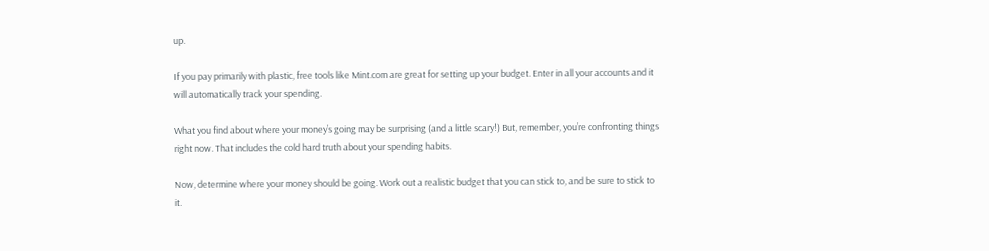up.

If you pay primarily with plastic, free tools like Mint.com are great for setting up your budget. Enter in all your accounts and it will automatically track your spending.

What you find about where your money’s going may be surprising (and a little scary!) But, remember, you’re confronting things right now. That includes the cold hard truth about your spending habits.

Now, determine where your money should be going. Work out a realistic budget that you can stick to, and be sure to stick to it.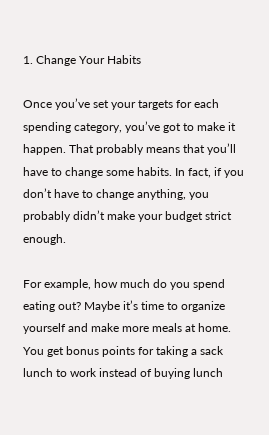1. Change Your Habits

Once you’ve set your targets for each spending category, you’ve got to make it happen. That probably means that you’ll have to change some habits. In fact, if you don’t have to change anything, you probably didn’t make your budget strict enough.

For example, how much do you spend eating out? Maybe it’s time to organize yourself and make more meals at home. You get bonus points for taking a sack lunch to work instead of buying lunch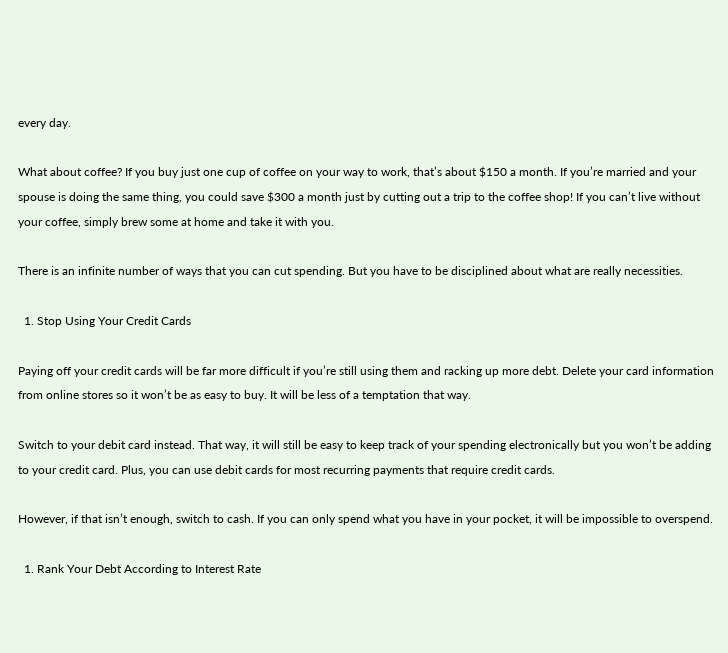every day.

What about coffee? If you buy just one cup of coffee on your way to work, that’s about $150 a month. If you’re married and your spouse is doing the same thing, you could save $300 a month just by cutting out a trip to the coffee shop! If you can’t live without your coffee, simply brew some at home and take it with you.

There is an infinite number of ways that you can cut spending. But you have to be disciplined about what are really necessities.

  1. Stop Using Your Credit Cards

Paying off your credit cards will be far more difficult if you’re still using them and racking up more debt. Delete your card information from online stores so it won’t be as easy to buy. It will be less of a temptation that way.

Switch to your debit card instead. That way, it will still be easy to keep track of your spending electronically but you won’t be adding to your credit card. Plus, you can use debit cards for most recurring payments that require credit cards.

However, if that isn’t enough, switch to cash. If you can only spend what you have in your pocket, it will be impossible to overspend.

  1. Rank Your Debt According to Interest Rate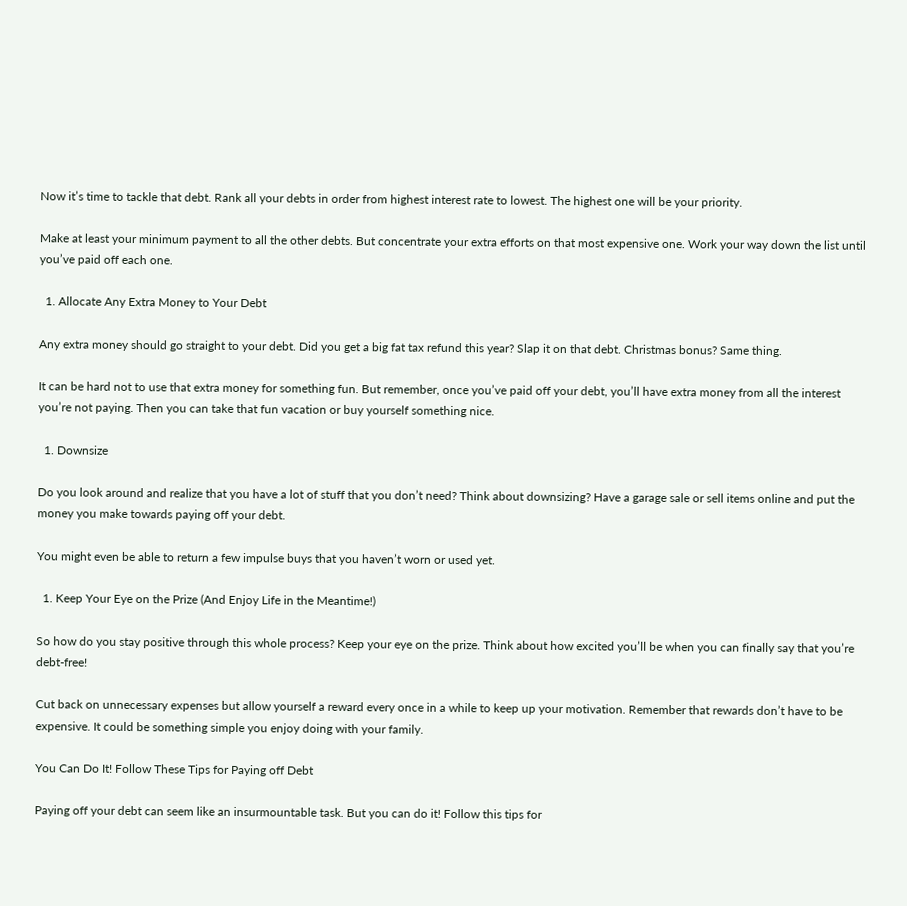Now it’s time to tackle that debt. Rank all your debts in order from highest interest rate to lowest. The highest one will be your priority.

Make at least your minimum payment to all the other debts. But concentrate your extra efforts on that most expensive one. Work your way down the list until you’ve paid off each one.

  1. Allocate Any Extra Money to Your Debt

Any extra money should go straight to your debt. Did you get a big fat tax refund this year? Slap it on that debt. Christmas bonus? Same thing.

It can be hard not to use that extra money for something fun. But remember, once you’ve paid off your debt, you’ll have extra money from all the interest you’re not paying. Then you can take that fun vacation or buy yourself something nice.

  1. Downsize

Do you look around and realize that you have a lot of stuff that you don’t need? Think about downsizing? Have a garage sale or sell items online and put the money you make towards paying off your debt.

You might even be able to return a few impulse buys that you haven’t worn or used yet.

  1. Keep Your Eye on the Prize (And Enjoy Life in the Meantime!)

So how do you stay positive through this whole process? Keep your eye on the prize. Think about how excited you’ll be when you can finally say that you’re debt-free!

Cut back on unnecessary expenses but allow yourself a reward every once in a while to keep up your motivation. Remember that rewards don’t have to be expensive. It could be something simple you enjoy doing with your family.

You Can Do It! Follow These Tips for Paying off Debt

Paying off your debt can seem like an insurmountable task. But you can do it! Follow this tips for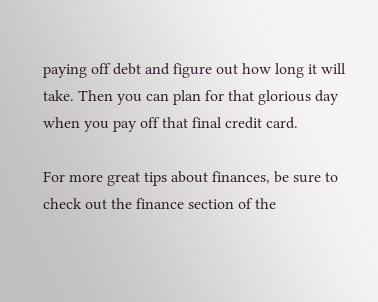paying off debt and figure out how long it will take. Then you can plan for that glorious day when you pay off that final credit card.

For more great tips about finances, be sure to check out the finance section of the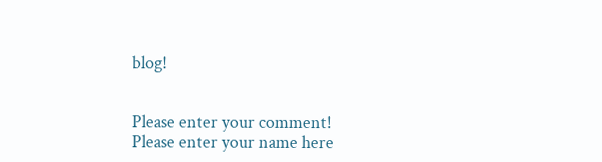blog!


Please enter your comment!
Please enter your name here